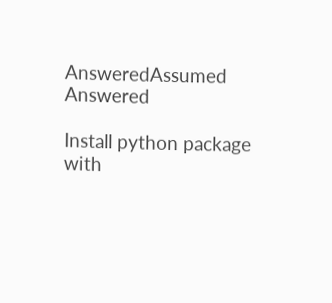AnsweredAssumed Answered

Install python package with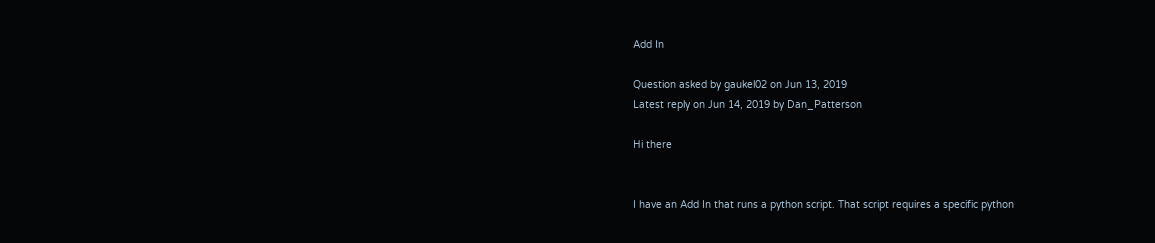Add In

Question asked by gaukel02 on Jun 13, 2019
Latest reply on Jun 14, 2019 by Dan_Patterson

Hi there


I have an Add In that runs a python script. That script requires a specific python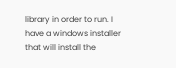library in order to run. I have a windows installer that will install the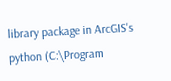library package in ArcGIS's python (C:\Program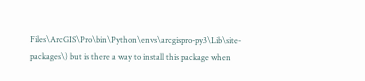Files\ArcGIS\Pro\bin\Python\envs\arcgispro-py3\Lib\site-packages\) but is there a way to install this package when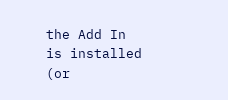the Add In is installed (or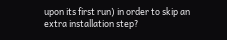upon its first run) in order to skip an extra installation step?